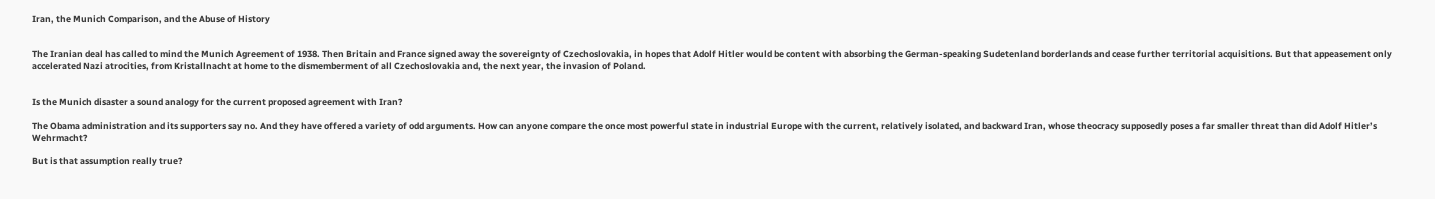Iran, the Munich Comparison, and the Abuse of History


The Iranian deal has called to mind the Munich Agreement of 1938. Then Britain and France signed away the sovereignty of Czechoslovakia, in hopes that Adolf Hitler would be content with absorbing the German-speaking Sudetenland borderlands and cease further territorial acquisitions. But that appeasement only accelerated Nazi atrocities, from Kristallnacht at home to the dismemberment of all Czechoslovakia and, the next year, the invasion of Poland.


Is the Munich disaster a sound analogy for the current proposed agreement with Iran?

The Obama administration and its supporters say no. And they have offered a variety of odd arguments. How can anyone compare the once most powerful state in industrial Europe with the current, relatively isolated, and backward Iran, whose theocracy supposedly poses a far smaller threat than did Adolf Hitler’s Wehrmacht?

But is that assumption really true?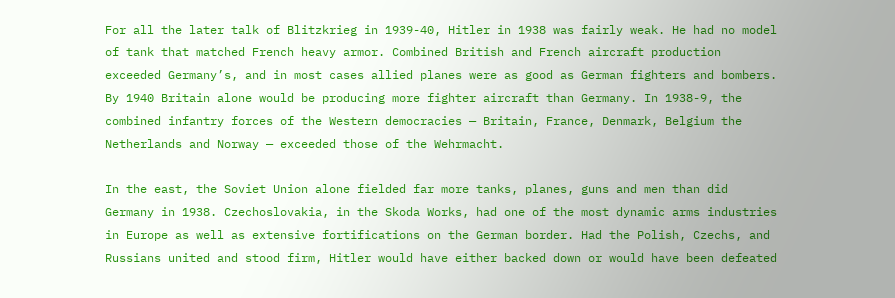For all the later talk of Blitzkrieg in 1939-40, Hitler in 1938 was fairly weak. He had no model of tank that matched French heavy armor. Combined British and French aircraft production exceeded Germany’s, and in most cases allied planes were as good as German fighters and bombers. By 1940 Britain alone would be producing more fighter aircraft than Germany. In 1938-9, the combined infantry forces of the Western democracies — Britain, France, Denmark, Belgium the Netherlands and Norway — exceeded those of the Wehrmacht.

In the east, the Soviet Union alone fielded far more tanks, planes, guns and men than did Germany in 1938. Czechoslovakia, in the Skoda Works, had one of the most dynamic arms industries in Europe as well as extensive fortifications on the German border. Had the Polish, Czechs, and Russians united and stood firm, Hitler would have either backed down or would have been defeated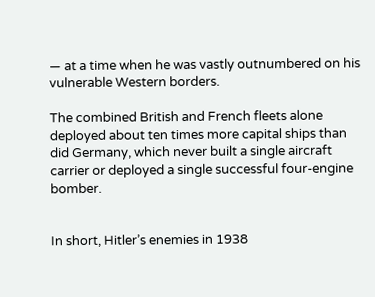— at a time when he was vastly outnumbered on his vulnerable Western borders.

The combined British and French fleets alone deployed about ten times more capital ships than did Germany, which never built a single aircraft carrier or deployed a single successful four-engine bomber.


In short, Hitler’s enemies in 1938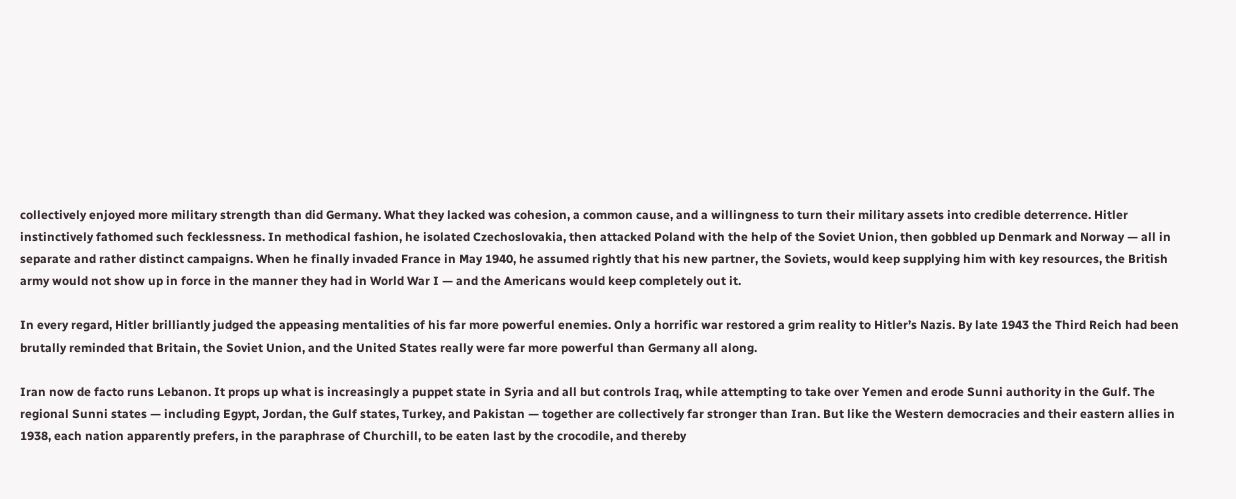collectively enjoyed more military strength than did Germany. What they lacked was cohesion, a common cause, and a willingness to turn their military assets into credible deterrence. Hitler instinctively fathomed such fecklessness. In methodical fashion, he isolated Czechoslovakia, then attacked Poland with the help of the Soviet Union, then gobbled up Denmark and Norway — all in separate and rather distinct campaigns. When he finally invaded France in May 1940, he assumed rightly that his new partner, the Soviets, would keep supplying him with key resources, the British army would not show up in force in the manner they had in World War I — and the Americans would keep completely out it.

In every regard, Hitler brilliantly judged the appeasing mentalities of his far more powerful enemies. Only a horrific war restored a grim reality to Hitler’s Nazis. By late 1943 the Third Reich had been brutally reminded that Britain, the Soviet Union, and the United States really were far more powerful than Germany all along.

Iran now de facto runs Lebanon. It props up what is increasingly a puppet state in Syria and all but controls Iraq, while attempting to take over Yemen and erode Sunni authority in the Gulf. The regional Sunni states — including Egypt, Jordan, the Gulf states, Turkey, and Pakistan — together are collectively far stronger than Iran. But like the Western democracies and their eastern allies in 1938, each nation apparently prefers, in the paraphrase of Churchill, to be eaten last by the crocodile, and thereby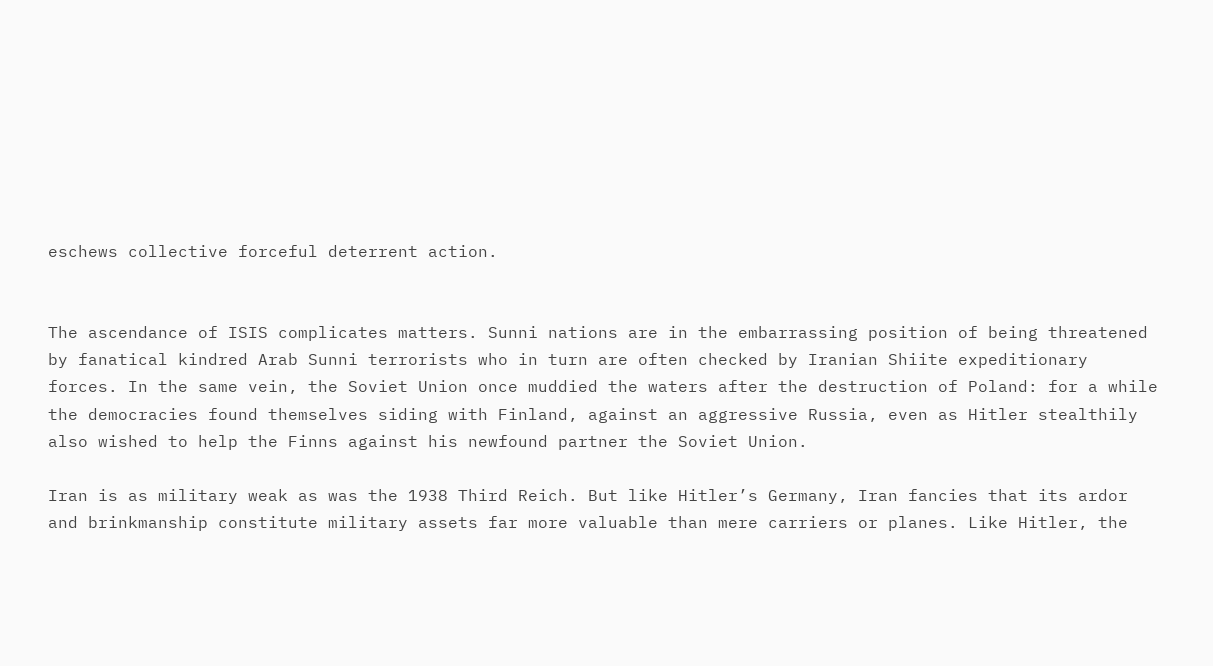eschews collective forceful deterrent action.


The ascendance of ISIS complicates matters. Sunni nations are in the embarrassing position of being threatened by fanatical kindred Arab Sunni terrorists who in turn are often checked by Iranian Shiite expeditionary forces. In the same vein, the Soviet Union once muddied the waters after the destruction of Poland: for a while the democracies found themselves siding with Finland, against an aggressive Russia, even as Hitler stealthily also wished to help the Finns against his newfound partner the Soviet Union.

Iran is as military weak as was the 1938 Third Reich. But like Hitler’s Germany, Iran fancies that its ardor and brinkmanship constitute military assets far more valuable than mere carriers or planes. Like Hitler, the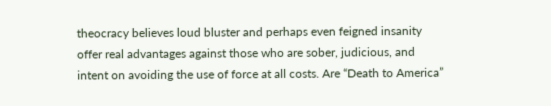theocracy believes loud bluster and perhaps even feigned insanity offer real advantages against those who are sober, judicious, and intent on avoiding the use of force at all costs. Are “Death to America”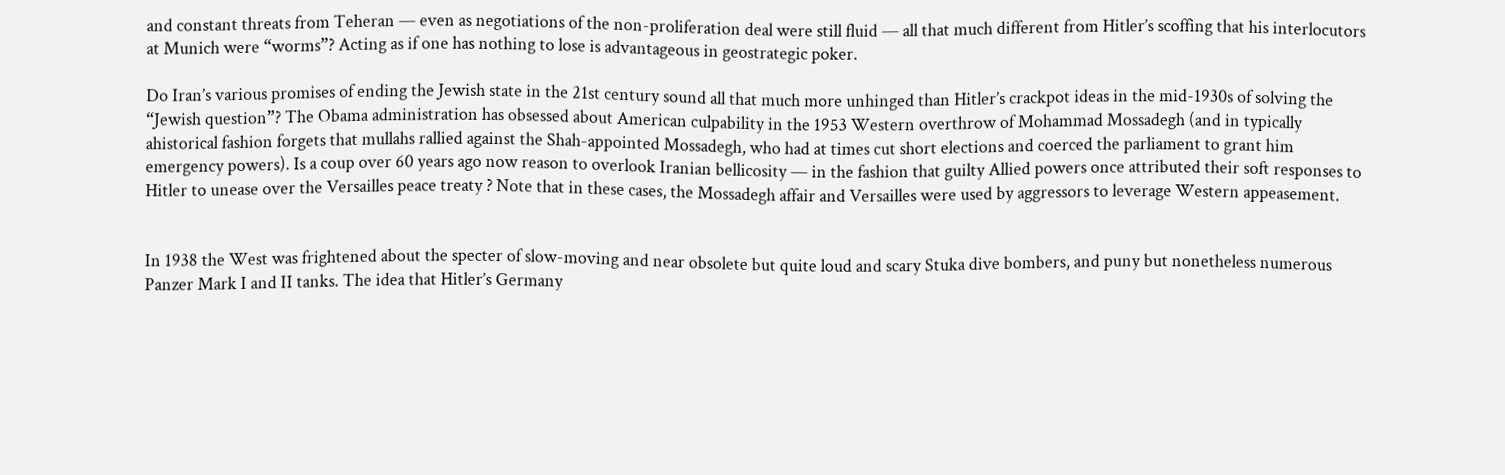and constant threats from Teheran — even as negotiations of the non-proliferation deal were still fluid — all that much different from Hitler’s scoffing that his interlocutors at Munich were “worms”? Acting as if one has nothing to lose is advantageous in geostrategic poker.

Do Iran’s various promises of ending the Jewish state in the 21st century sound all that much more unhinged than Hitler’s crackpot ideas in the mid-1930s of solving the “Jewish question”? The Obama administration has obsessed about American culpability in the 1953 Western overthrow of Mohammad Mossadegh (and in typically ahistorical fashion forgets that mullahs rallied against the Shah-appointed Mossadegh, who had at times cut short elections and coerced the parliament to grant him emergency powers). Is a coup over 60 years ago now reason to overlook Iranian bellicosity — in the fashion that guilty Allied powers once attributed their soft responses to Hitler to unease over the Versailles peace treaty ? Note that in these cases, the Mossadegh affair and Versailles were used by aggressors to leverage Western appeasement.


In 1938 the West was frightened about the specter of slow-moving and near obsolete but quite loud and scary Stuka dive bombers, and puny but nonetheless numerous Panzer Mark I and II tanks. The idea that Hitler’s Germany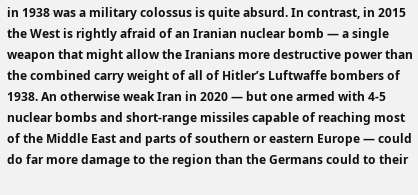in 1938 was a military colossus is quite absurd. In contrast, in 2015 the West is rightly afraid of an Iranian nuclear bomb — a single weapon that might allow the Iranians more destructive power than the combined carry weight of all of Hitler’s Luftwaffe bombers of 1938. An otherwise weak Iran in 2020 — but one armed with 4-5 nuclear bombs and short-range missiles capable of reaching most of the Middle East and parts of southern or eastern Europe — could do far more damage to the region than the Germans could to their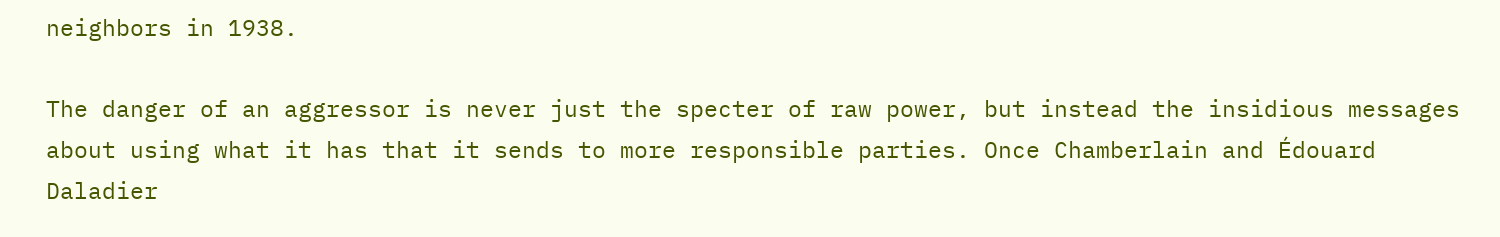neighbors in 1938.

The danger of an aggressor is never just the specter of raw power, but instead the insidious messages about using what it has that it sends to more responsible parties. Once Chamberlain and Édouard Daladier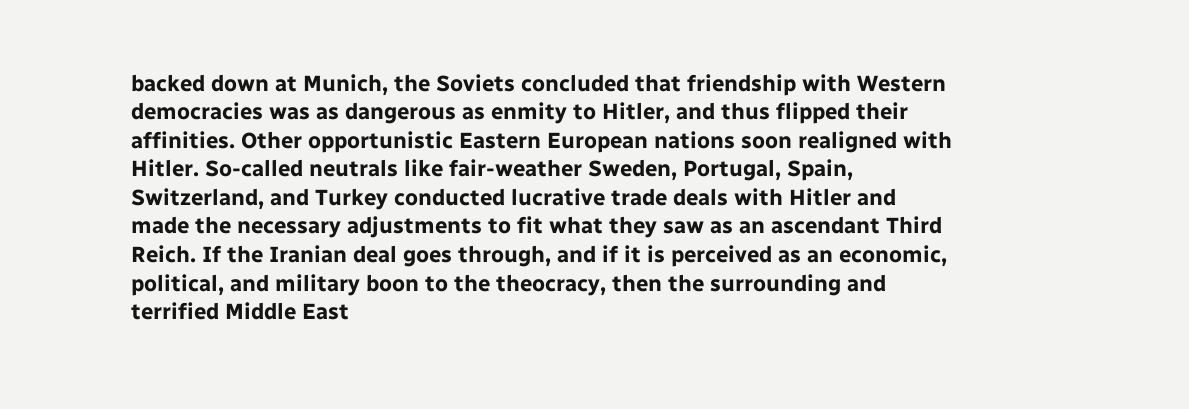backed down at Munich, the Soviets concluded that friendship with Western democracies was as dangerous as enmity to Hitler, and thus flipped their affinities. Other opportunistic Eastern European nations soon realigned with Hitler. So-called neutrals like fair-weather Sweden, Portugal, Spain, Switzerland, and Turkey conducted lucrative trade deals with Hitler and made the necessary adjustments to fit what they saw as an ascendant Third Reich. If the Iranian deal goes through, and if it is perceived as an economic, political, and military boon to the theocracy, then the surrounding and terrified Middle East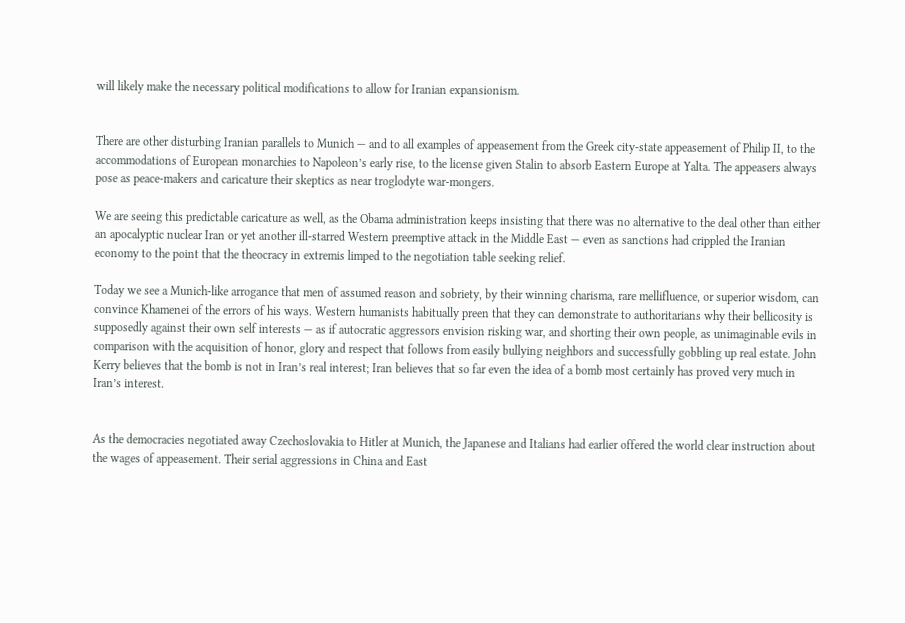will likely make the necessary political modifications to allow for Iranian expansionism.


There are other disturbing Iranian parallels to Munich — and to all examples of appeasement from the Greek city-state appeasement of Philip II, to the accommodations of European monarchies to Napoleon’s early rise, to the license given Stalin to absorb Eastern Europe at Yalta. The appeasers always pose as peace-makers and caricature their skeptics as near troglodyte war-mongers.

We are seeing this predictable caricature as well, as the Obama administration keeps insisting that there was no alternative to the deal other than either an apocalyptic nuclear Iran or yet another ill-starred Western preemptive attack in the Middle East — even as sanctions had crippled the Iranian economy to the point that the theocracy in extremis limped to the negotiation table seeking relief.

Today we see a Munich-like arrogance that men of assumed reason and sobriety, by their winning charisma, rare mellifluence, or superior wisdom, can convince Khamenei of the errors of his ways. Western humanists habitually preen that they can demonstrate to authoritarians why their bellicosity is supposedly against their own self interests — as if autocratic aggressors envision risking war, and shorting their own people, as unimaginable evils in comparison with the acquisition of honor, glory and respect that follows from easily bullying neighbors and successfully gobbling up real estate. John Kerry believes that the bomb is not in Iran’s real interest; Iran believes that so far even the idea of a bomb most certainly has proved very much in Iran’s interest.


As the democracies negotiated away Czechoslovakia to Hitler at Munich, the Japanese and Italians had earlier offered the world clear instruction about the wages of appeasement. Their serial aggressions in China and East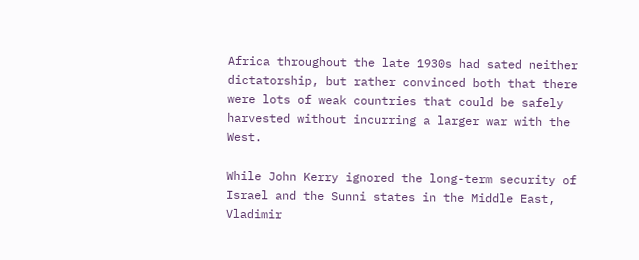Africa throughout the late 1930s had sated neither dictatorship, but rather convinced both that there were lots of weak countries that could be safely harvested without incurring a larger war with the West.

While John Kerry ignored the long-term security of Israel and the Sunni states in the Middle East, Vladimir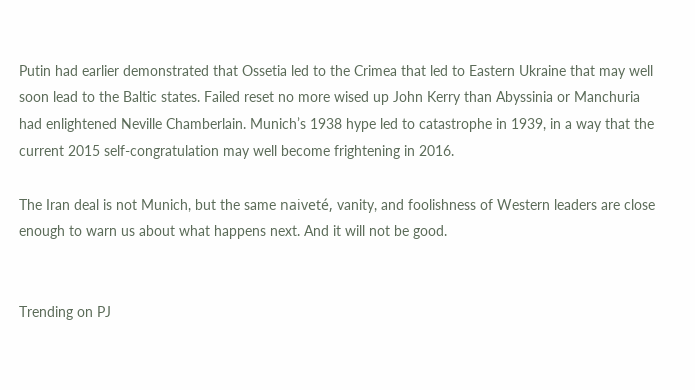Putin had earlier demonstrated that Ossetia led to the Crimea that led to Eastern Ukraine that may well soon lead to the Baltic states. Failed reset no more wised up John Kerry than Abyssinia or Manchuria had enlightened Neville Chamberlain. Munich’s 1938 hype led to catastrophe in 1939, in a way that the current 2015 self-congratulation may well become frightening in 2016.

The Iran deal is not Munich, but the same naiveté, vanity, and foolishness of Western leaders are close enough to warn us about what happens next. And it will not be good.


Trending on PJ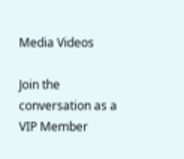Media Videos

Join the conversation as a VIP Member